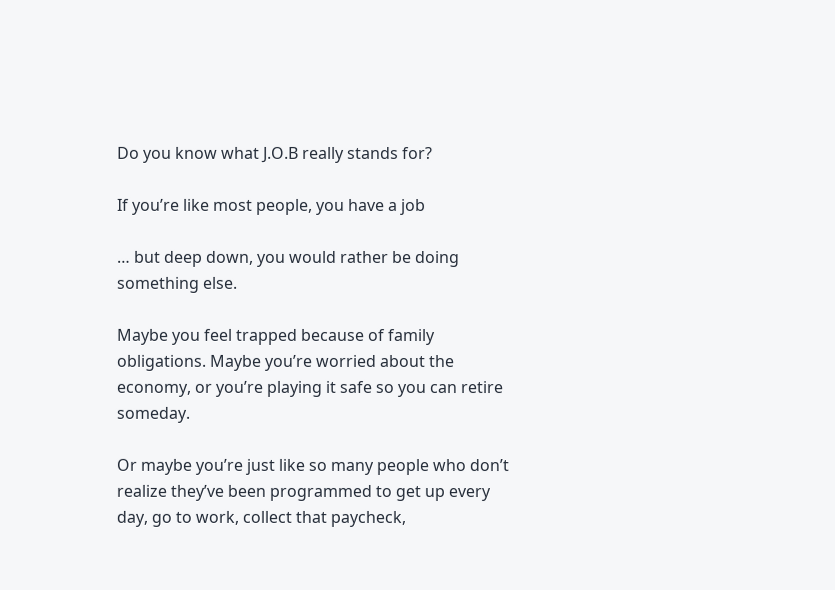Do you know what J.O.B really stands for?

If you’re like most people, you have a job

… but deep down, you would rather be doing something else.

Maybe you feel trapped because of family obligations. Maybe you’re worried about the economy, or you’re playing it safe so you can retire someday.

Or maybe you’re just like so many people who don’t realize they’ve been programmed to get up every day, go to work, collect that paycheck,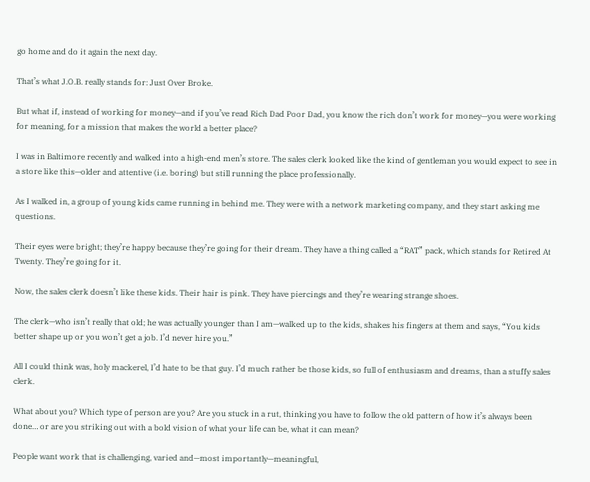go home and do it again the next day.

That’s what J.O.B. really stands for: Just Over Broke.

But what if, instead of working for money—and if you’ve read Rich Dad Poor Dad, you know the rich don’t work for money—you were working for meaning, for a mission that makes the world a better place?

I was in Baltimore recently and walked into a high-end men’s store. The sales clerk looked like the kind of gentleman you would expect to see in a store like this—older and attentive (i.e. boring) but still running the place professionally.

As I walked in, a group of young kids came running in behind me. They were with a network marketing company, and they start asking me questions.

Their eyes were bright; they’re happy because they’re going for their dream. They have a thing called a “RAT” pack, which stands for Retired At Twenty. They’re going for it.

Now, the sales clerk doesn’t like these kids. Their hair is pink. They have piercings and they’re wearing strange shoes.

The clerk—who isn’t really that old; he was actually younger than I am—walked up to the kids, shakes his fingers at them and says, “You kids better shape up or you won’t get a job. I’d never hire you.”

All I could think was, holy mackerel, I’d hate to be that guy. I’d much rather be those kids, so full of enthusiasm and dreams, than a stuffy sales clerk.

What about you? Which type of person are you? Are you stuck in a rut, thinking you have to follow the old pattern of how it’s always been done… or are you striking out with a bold vision of what your life can be, what it can mean?

People want work that is challenging, varied and—most importantly—meaningful,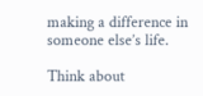making a difference in someone else’s life.

Think about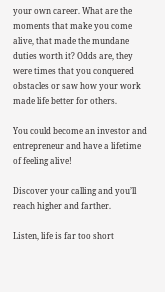your own career. What are the moments that make you come alive, that made the mundane duties worth it? Odds are, they were times that you conquered obstacles or saw how your work made life better for others.

You could become an investor and entrepreneur and have a lifetime of feeling alive!

Discover your calling and you’ll reach higher and farther.

Listen, life is far too short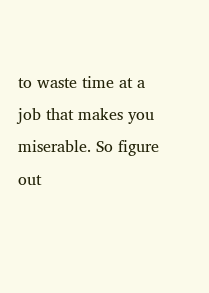to waste time at a job that makes you miserable. So figure out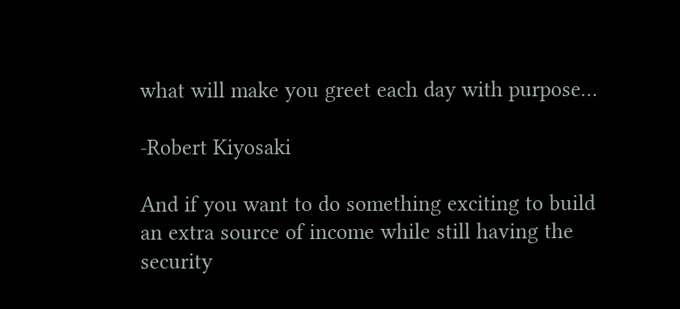what will make you greet each day with purpose…

-Robert Kiyosaki

And if you want to do something exciting to build an extra source of income while still having the security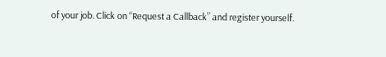of your job. Click on “Request a Callback” and register yourself.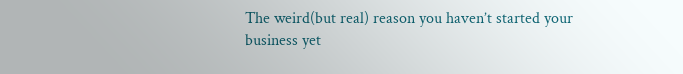The weird(but real) reason you haven’t started your business yet